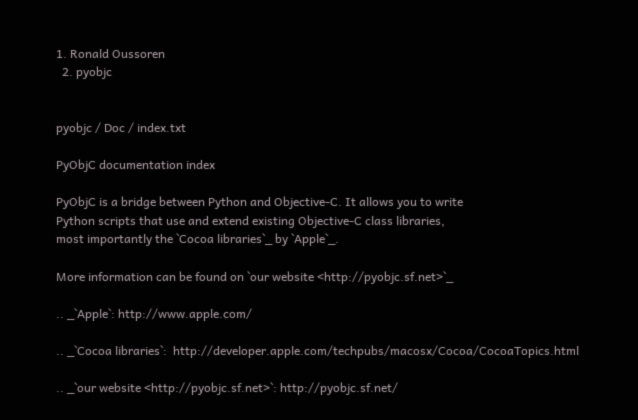1. Ronald Oussoren
  2. pyobjc


pyobjc / Doc / index.txt

PyObjC documentation index

PyObjC is a bridge between Python and Objective-C. It allows you to write
Python scripts that use and extend existing Objective-C class libraries,
most importantly the `Cocoa libraries`_ by `Apple`_.

More information can be found on `our website <http://pyobjc.sf.net>`_

.. _`Apple`: http://www.apple.com/

.. _`Cocoa libraries`:  http://developer.apple.com/techpubs/macosx/Cocoa/CocoaTopics.html

.. _`our website <http://pyobjc.sf.net>`: http://pyobjc.sf.net/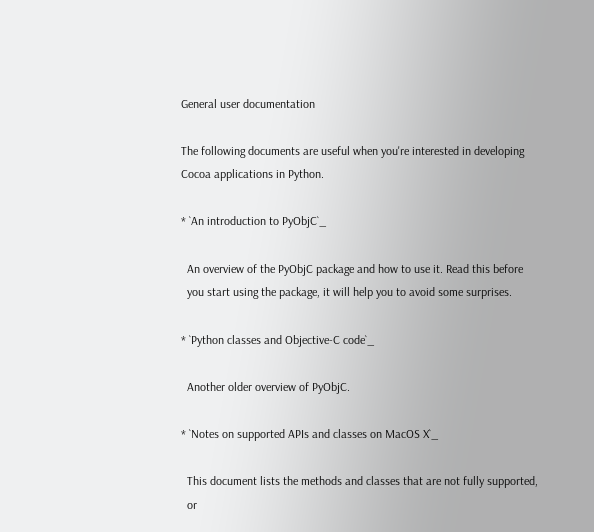General user documentation

The following documents are useful when you're interested in developing
Cocoa applications in Python.

* `An introduction to PyObjC`_

  An overview of the PyObjC package and how to use it. Read this before
  you start using the package, it will help you to avoid some surprises.

* `Python classes and Objective-C code`_

  Another older overview of PyObjC.

* `Notes on supported APIs and classes on MacOS X`_

  This document lists the methods and classes that are not fully supported,
  or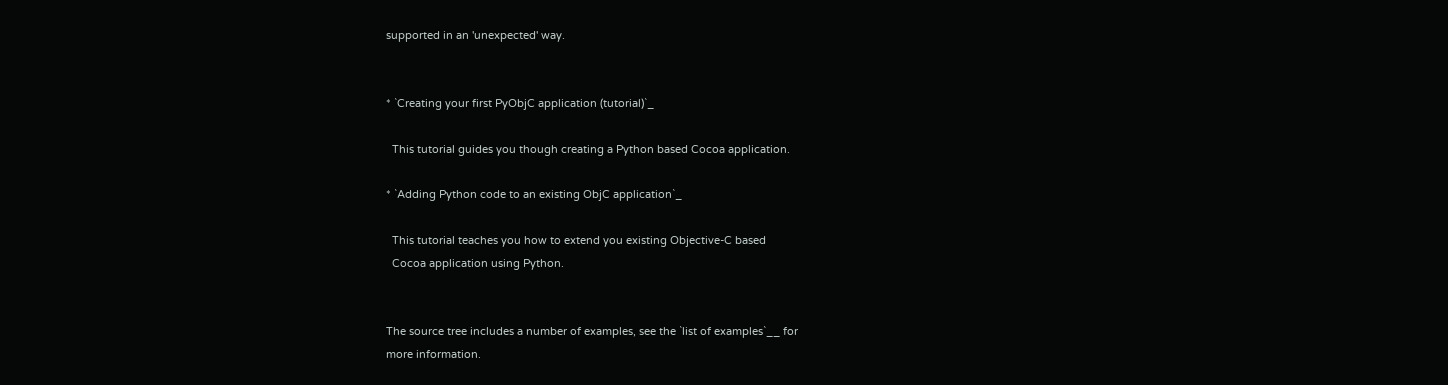supported in an 'unexpected' way.


* `Creating your first PyObjC application (tutorial)`_

  This tutorial guides you though creating a Python based Cocoa application.

* `Adding Python code to an existing ObjC application`_

  This tutorial teaches you how to extend you existing Objective-C based
  Cocoa application using Python.


The source tree includes a number of examples, see the `list of examples`__ for
more information.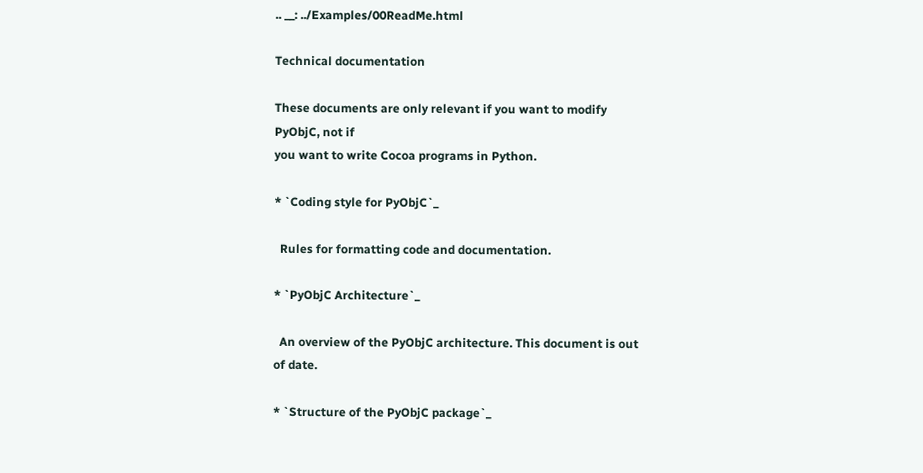.. __: ../Examples/00ReadMe.html

Technical documentation

These documents are only relevant if you want to modify PyObjC, not if
you want to write Cocoa programs in Python.

* `Coding style for PyObjC`_

  Rules for formatting code and documentation.

* `PyObjC Architecture`_

  An overview of the PyObjC architecture. This document is out of date.

* `Structure of the PyObjC package`_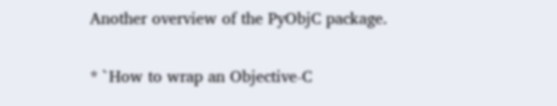Another overview of the PyObjC package.

* `How to wrap an Objective-C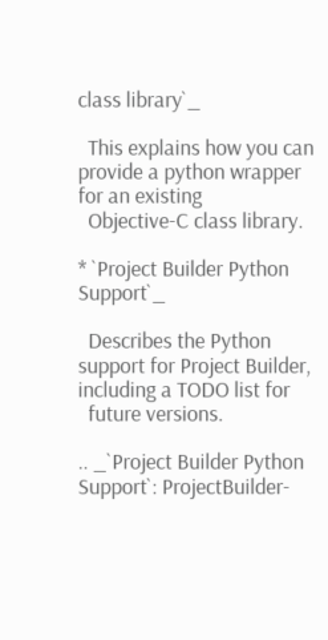class library`_

  This explains how you can provide a python wrapper for an existing
  Objective-C class library.

* `Project Builder Python Support`_

  Describes the Python support for Project Builder, including a TODO list for
  future versions.

.. _`Project Builder Python Support`: ProjectBuilder-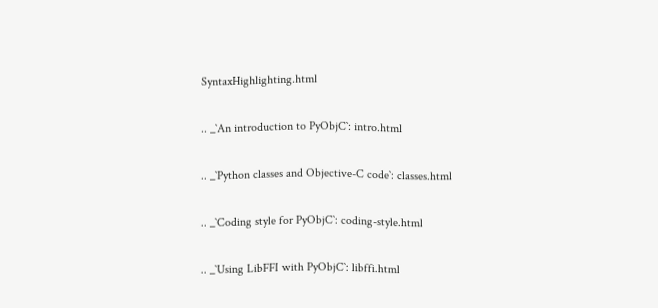SyntaxHighlighting.html

.. _`An introduction to PyObjC`: intro.html

.. _`Python classes and Objective-C code`: classes.html

.. _`Coding style for PyObjC`: coding-style.html

.. _`Using LibFFI with PyObjC`: libffi.html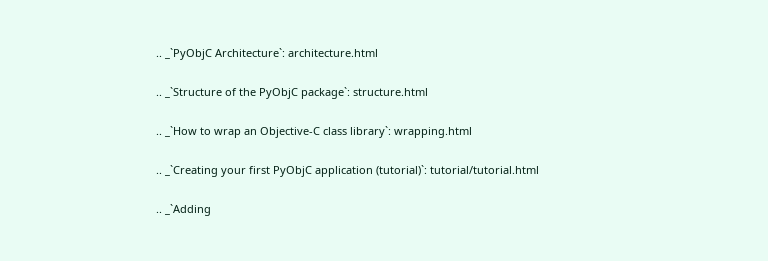.. _`PyObjC Architecture`: architecture.html

.. _`Structure of the PyObjC package`: structure.html

.. _`How to wrap an Objective-C class library`: wrapping.html

.. _`Creating your first PyObjC application (tutorial)`: tutorial/tutorial.html

.. _`Adding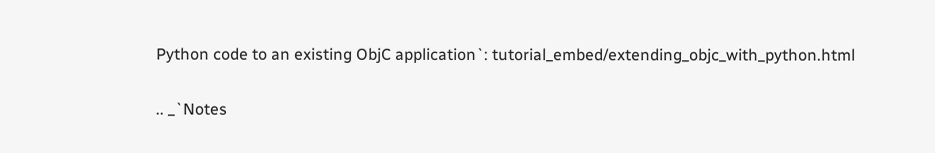Python code to an existing ObjC application`: tutorial_embed/extending_objc_with_python.html

.. _`Notes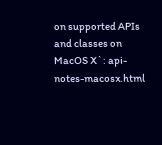on supported APIs and classes on MacOS X`: api-notes-macosx.html